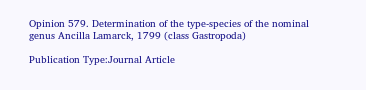Opinion 579. Determination of the type-species of the nominal genus Ancilla Lamarck, 1799 (class Gastropoda)

Publication Type:Journal Article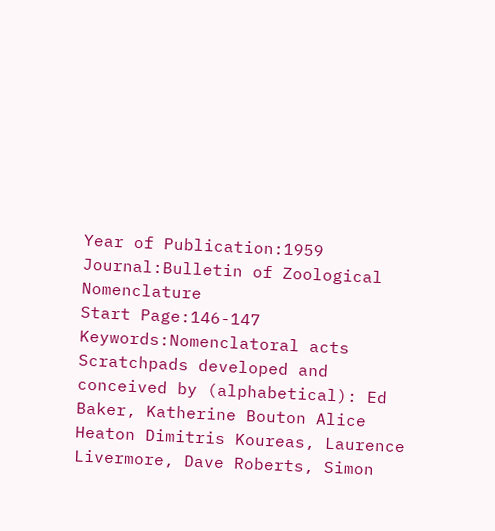Year of Publication:1959
Journal:Bulletin of Zoological Nomenclature
Start Page:146-147
Keywords:Nomenclatoral acts
Scratchpads developed and conceived by (alphabetical): Ed Baker, Katherine Bouton Alice Heaton Dimitris Koureas, Laurence Livermore, Dave Roberts, Simon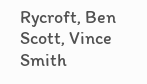Rycroft, Ben Scott, Vince Smith